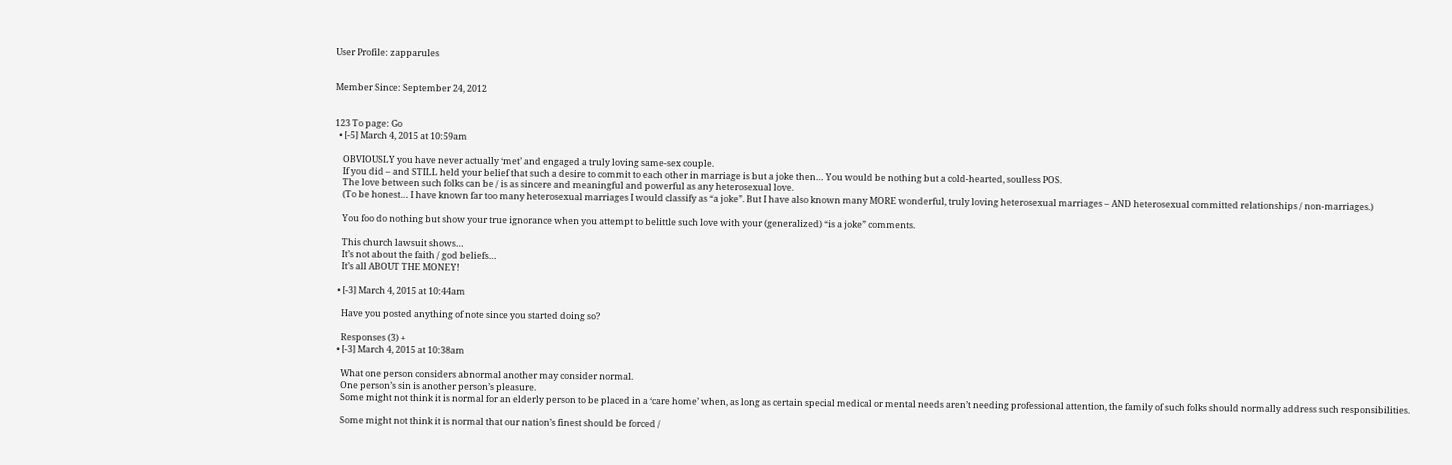User Profile: zapparules


Member Since: September 24, 2012


123 To page: Go
  • [-5] March 4, 2015 at 10:59am

    OBVIOUSLY you have never actually ‘met’ and engaged a truly loving same-sex couple.
    If you did – and STILL held your belief that such a desire to commit to each other in marriage is but a joke then… You would be nothing but a cold-hearted, soulless POS.
    The love between such folks can be / is as sincere and meaningful and powerful as any heterosexual love.
    (To be honest… I have known far too many heterosexual marriages I would classify as “a joke”. But I have also known many MORE wonderful, truly loving heterosexual marriages – AND heterosexual committed relationships / non-marriages.)

    You foo do nothing but show your true ignorance when you attempt to belittle such love with your (generalized) “is a joke” comments.

    This church lawsuit shows…
    It’s not about the faith / god beliefs…
    It’s all ABOUT THE MONEY!

  • [-3] March 4, 2015 at 10:44am

    Have you posted anything of note since you started doing so?

    Responses (3) +
  • [-3] March 4, 2015 at 10:38am

    What one person considers abnormal another may consider normal.
    One person’s sin is another person’s pleasure.
    Some might not think it is normal for an elderly person to be placed in a ‘care home’ when, as long as certain special medical or mental needs aren’t needing professional attention, the family of such folks should normally address such responsibilities.

    Some might not think it is normal that our nation’s finest should be forced /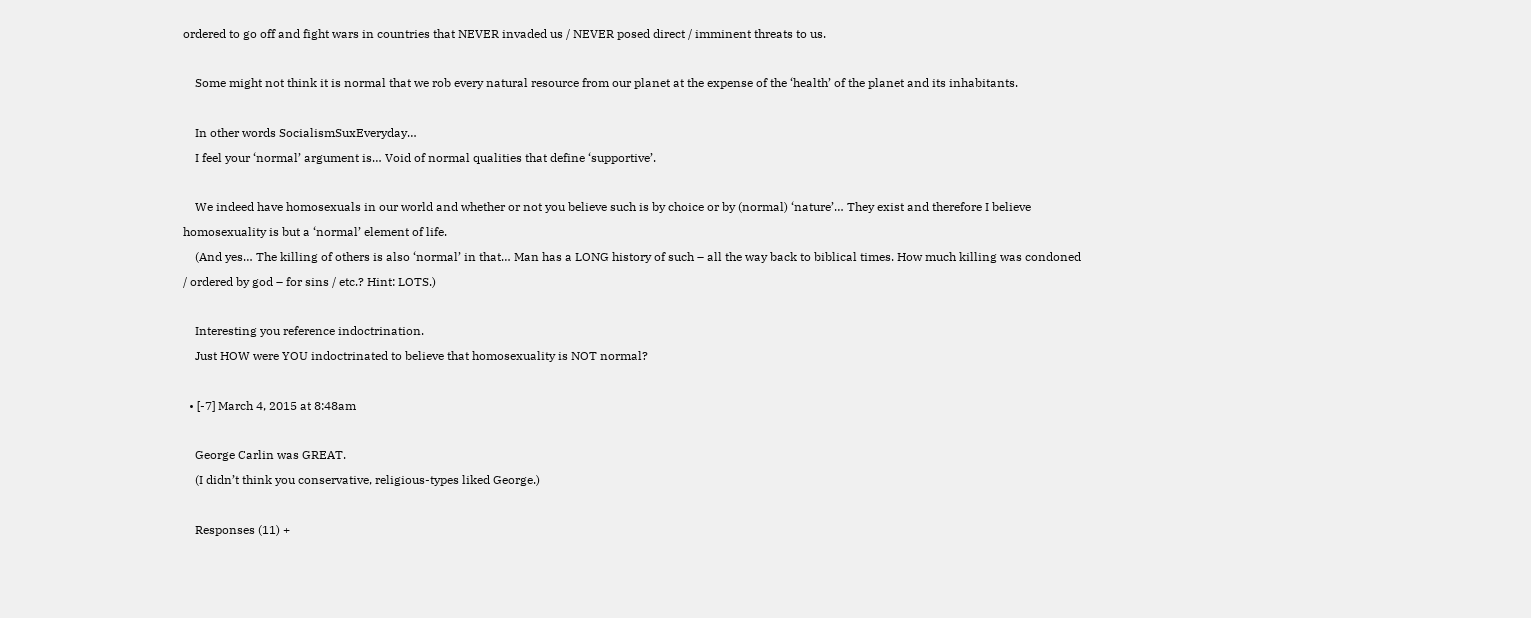ordered to go off and fight wars in countries that NEVER invaded us / NEVER posed direct / imminent threats to us.

    Some might not think it is normal that we rob every natural resource from our planet at the expense of the ‘health’ of the planet and its inhabitants.

    In other words SocialismSuxEveryday…
    I feel your ‘normal’ argument is… Void of normal qualities that define ‘supportive’.

    We indeed have homosexuals in our world and whether or not you believe such is by choice or by (normal) ‘nature’… They exist and therefore I believe homosexuality is but a ‘normal’ element of life.
    (And yes… The killing of others is also ‘normal’ in that… Man has a LONG history of such – all the way back to biblical times. How much killing was condoned / ordered by god – for sins / etc.? Hint: LOTS.)

    Interesting you reference indoctrination.
    Just HOW were YOU indoctrinated to believe that homosexuality is NOT normal?

  • [-7] March 4, 2015 at 8:48am

    George Carlin was GREAT.
    (I didn’t think you conservative, religious-types liked George.)

    Responses (11) +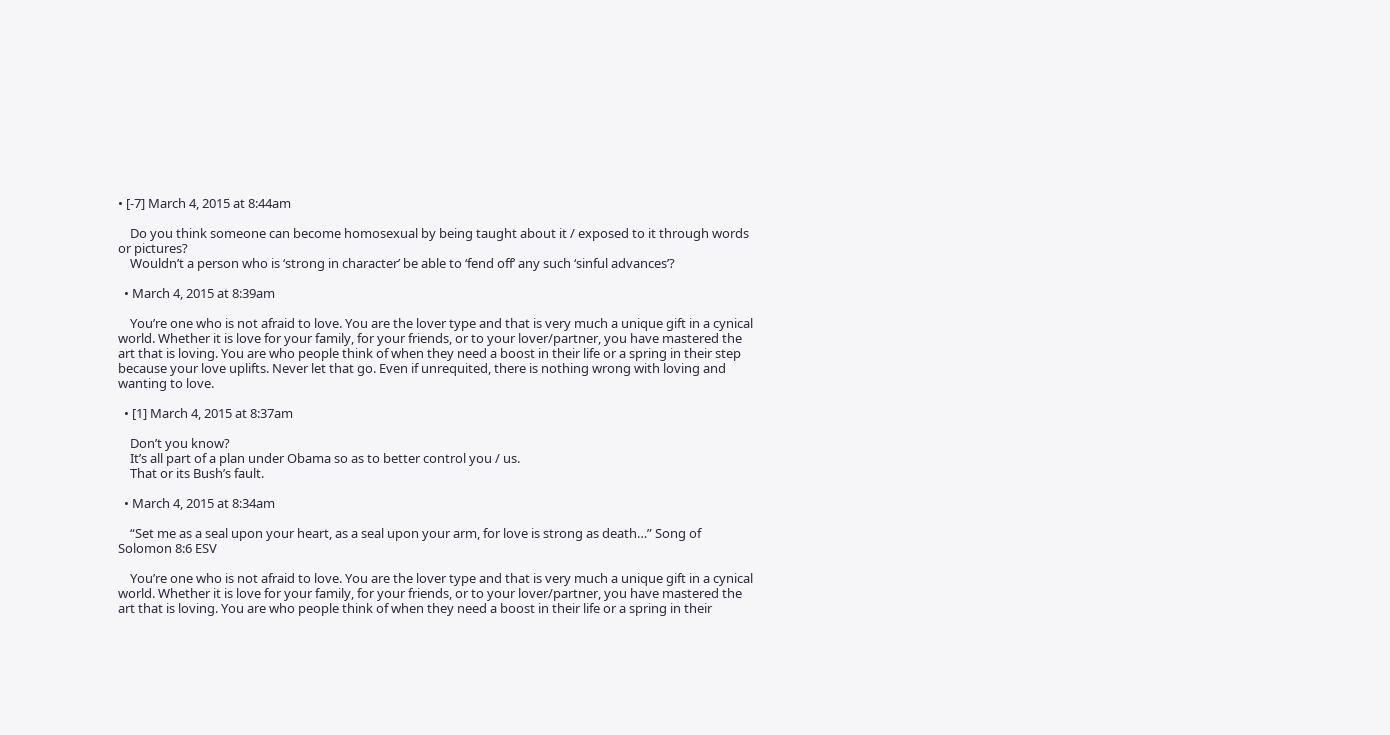• [-7] March 4, 2015 at 8:44am

    Do you think someone can become homosexual by being taught about it / exposed to it through words or pictures?
    Wouldn’t a person who is ‘strong in character’ be able to ‘fend off’ any such ‘sinful advances’?

  • March 4, 2015 at 8:39am

    You’re one who is not afraid to love. You are the lover type and that is very much a unique gift in a cynical world. Whether it is love for your family, for your friends, or to your lover/partner, you have mastered the art that is loving. You are who people think of when they need a boost in their life or a spring in their step because your love uplifts. Never let that go. Even if unrequited, there is nothing wrong with loving and wanting to love.

  • [1] March 4, 2015 at 8:37am

    Don’t you know?
    It’s all part of a plan under Obama so as to better control you / us.
    That or its Bush’s fault.

  • March 4, 2015 at 8:34am

    “Set me as a seal upon your heart, as a seal upon your arm, for love is strong as death…” Song of Solomon 8:6 ESV

    You’re one who is not afraid to love. You are the lover type and that is very much a unique gift in a cynical world. Whether it is love for your family, for your friends, or to your lover/partner, you have mastered the art that is loving. You are who people think of when they need a boost in their life or a spring in their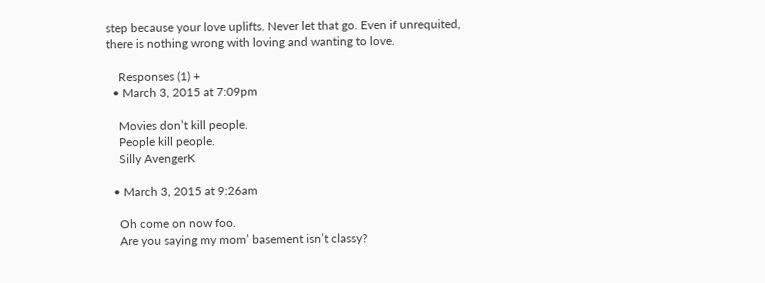step because your love uplifts. Never let that go. Even if unrequited, there is nothing wrong with loving and wanting to love.

    Responses (1) +
  • March 3, 2015 at 7:09pm

    Movies don’t kill people.
    People kill people.
    Silly AvengerK

  • March 3, 2015 at 9:26am

    Oh come on now foo.
    Are you saying my mom’ basement isn’t classy?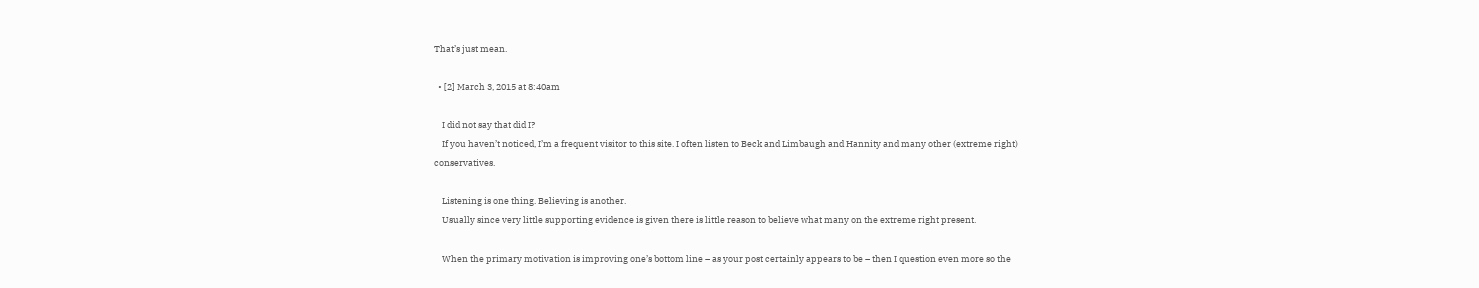That’s just mean.

  • [2] March 3, 2015 at 8:40am

    I did not say that did I?
    If you haven’t noticed, I’m a frequent visitor to this site. I often listen to Beck and Limbaugh and Hannity and many other (extreme right) conservatives.

    Listening is one thing. Believing is another.
    Usually since very little supporting evidence is given there is little reason to believe what many on the extreme right present.

    When the primary motivation is improving one’s bottom line – as your post certainly appears to be – then I question even more so the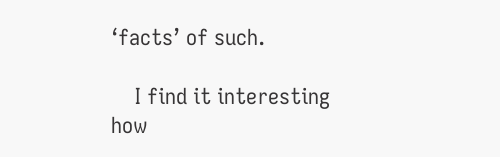‘facts’ of such.

    I find it interesting how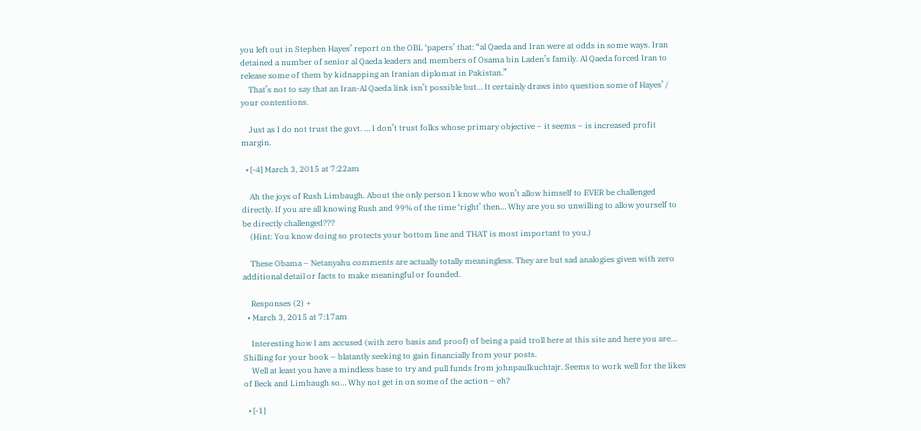you left out in Stephen Hayes’ report on the OBL ‘papers’ that: “al Qaeda and Iran were at odds in some ways. Iran detained a number of senior al Qaeda leaders and members of Osama bin Laden’s family. Al Qaeda forced Iran to release some of them by kidnapping an Iranian diplomat in Pakistan.”
    That’s not to say that an Iran-Al Qaeda link isn’t possible but… It certainly draws into question some of Hayes’ / your contentions.

    Just as I do not trust the govt. … I don’t trust folks whose primary objective – it seems – is increased profit margin.

  • [-4] March 3, 2015 at 7:22am

    Ah the joys of Rush Limbaugh. About the only person I know who won’t allow himself to EVER be challenged directly. If you are all knowing Rush and 99% of the time ‘right’ then… Why are you so unwilling to allow yourself to be directly challenged???
    (Hint: You know doing so protects your bottom line and THAT is most important to you.)

    These Obama – Netanyahu comments are actually totally meaningless. They are but sad analogies given with zero additional detail or facts to make meaningful or founded.

    Responses (2) +
  • March 3, 2015 at 7:17am

    Interesting how I am accused (with zero basis and proof) of being a paid troll here at this site and here you are… Shilling for your book – blatantly seeking to gain financially from your posts.
    Well at least you have a mindless base to try and pull funds from johnpaulkuchtajr. Seems to work well for the likes of Beck and Limbaugh so… Why not get in on some of the action – eh?

  • [-1]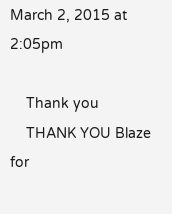March 2, 2015 at 2:05pm

    Thank you
    THANK YOU Blaze for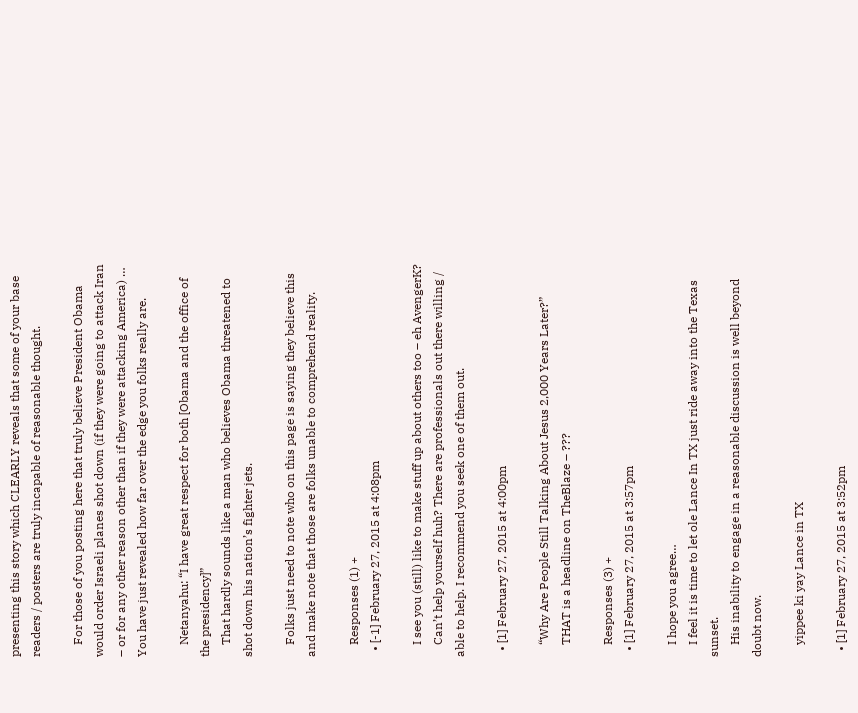presenting this story which CLEARLY reveals that some of your base readers / posters are truly incapable of reasonable thought.

    For those of you posting here that truly believe President Obama would order Israeli planes shot down (if they were going to attack Iran – or for any other reason other than if they were attacking America) … You have just revealed how far over the edge you folks really are.

    Netanyahu: “I have great respect for both [Obama and the office of the presidency]”
    That hardly sounds like a man who believes Obama threatened to shot down his nation’s fighter jets.

    Folks just need to note who on this page is saying they believe this and make note that those are folks unable to comprehend reality.

    Responses (1) +
  • [-1] February 27, 2015 at 4:08pm

    I see you (still) like to make stuff up about others too – eh AvengerK?
    Can’t help yourself huh? There are professionals out there willing / able to help. I recommend you seek one of them out.

  • [1] February 27, 2015 at 4:00pm

    “Why Are People Still Talking About Jesus 2,000 Years Later?”
    THAT is a headline on TheBlaze – ???

    Responses (3) +
  • [1] February 27, 2015 at 3:57pm

    I hope you agree…
    I feel it is time to let ole Lance In TX just ride away into the Texas sunset.
    His inability to engage in a reasonable discussion is well beyond doubt now.

    yippee ki yay Lance in TX

  • [1] February 27, 2015 at 3:52pm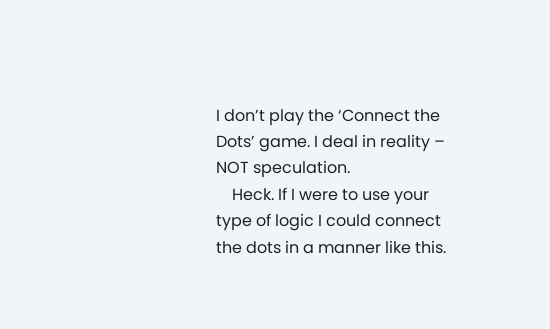I don’t play the ‘Connect the Dots’ game. I deal in reality – NOT speculation.
    Heck. If I were to use your type of logic I could connect the dots in a manner like this.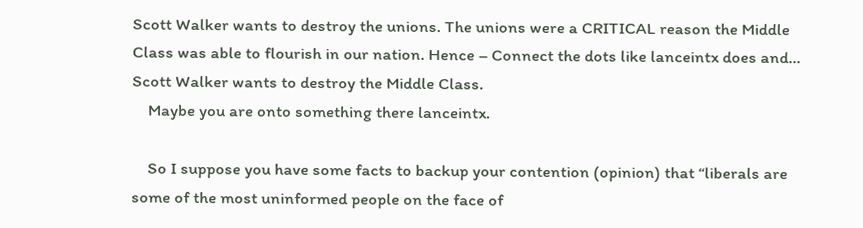Scott Walker wants to destroy the unions. The unions were a CRITICAL reason the Middle Class was able to flourish in our nation. Hence – Connect the dots like lanceintx does and… Scott Walker wants to destroy the Middle Class.
    Maybe you are onto something there lanceintx.

    So I suppose you have some facts to backup your contention (opinion) that “liberals are some of the most uninformed people on the face of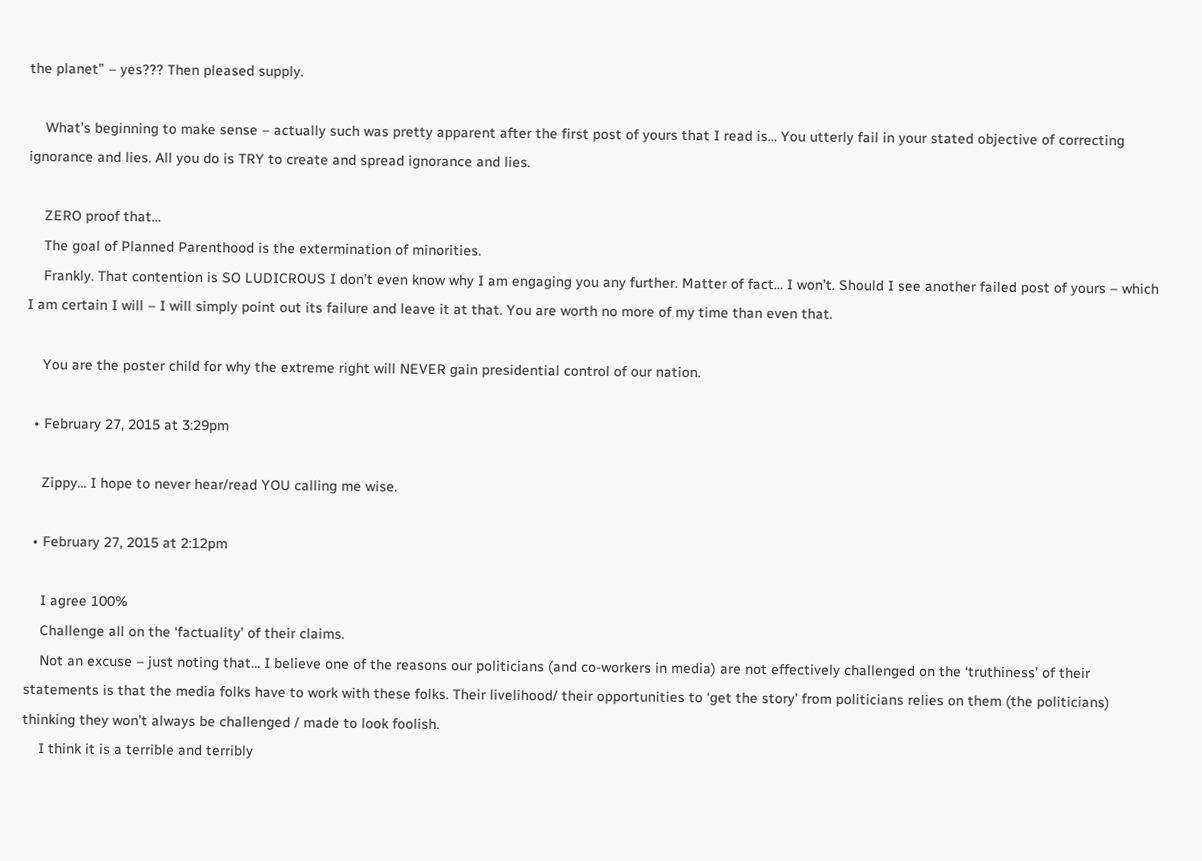the planet” – yes??? Then pleased supply.

    What’s beginning to make sense – actually such was pretty apparent after the first post of yours that I read is… You utterly fail in your stated objective of correcting ignorance and lies. All you do is TRY to create and spread ignorance and lies.

    ZERO proof that…
    The goal of Planned Parenthood is the extermination of minorities.
    Frankly. That contention is SO LUDICROUS I don’t even know why I am engaging you any further. Matter of fact… I won’t. Should I see another failed post of yours – which I am certain I will – I will simply point out its failure and leave it at that. You are worth no more of my time than even that.

    You are the poster child for why the extreme right will NEVER gain presidential control of our nation.

  • February 27, 2015 at 3:29pm

    Zippy… I hope to never hear/read YOU calling me wise.

  • February 27, 2015 at 2:12pm

    I agree 100%
    Challenge all on the ‘factuality’ of their claims.
    Not an excuse – just noting that… I believe one of the reasons our politicians (and co-workers in media) are not effectively challenged on the ‘truthiness’ of their statements is that the media folks have to work with these folks. Their livelihood/ their opportunities to ‘get the story’ from politicians relies on them (the politicians) thinking they won’t always be challenged / made to look foolish.
    I think it is a terrible and terribly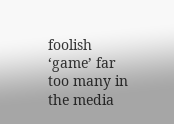foolish ‘game’ far too many in the media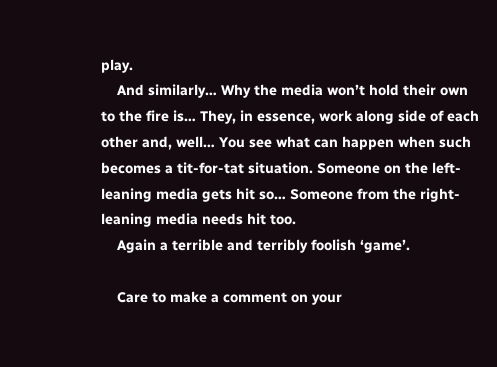play.
    And similarly… Why the media won’t hold their own to the fire is… They, in essence, work along side of each other and, well… You see what can happen when such becomes a tit-for-tat situation. Someone on the left-leaning media gets hit so… Someone from the right-leaning media needs hit too.
    Again a terrible and terribly foolish ‘game’.

    Care to make a comment on your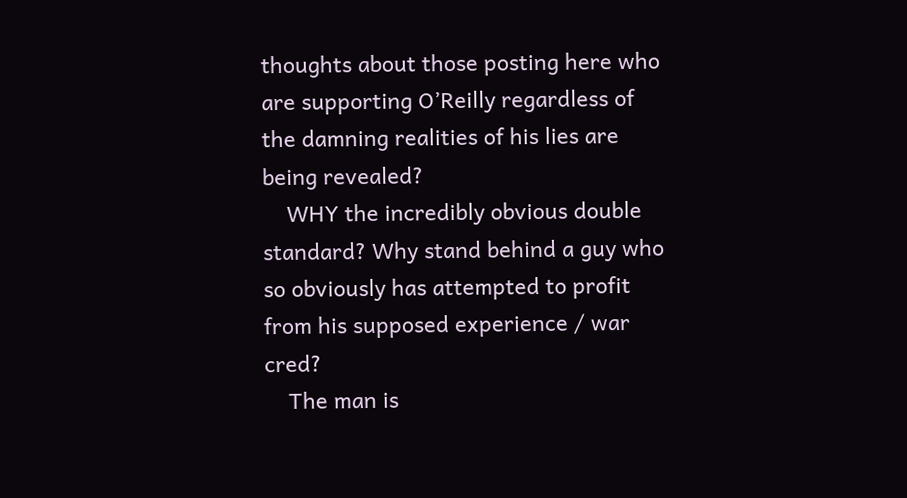thoughts about those posting here who are supporting O’Reilly regardless of the damning realities of his lies are being revealed?
    WHY the incredibly obvious double standard? Why stand behind a guy who so obviously has attempted to profit from his supposed experience / war cred?
    The man is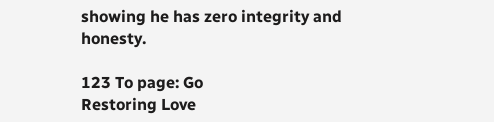showing he has zero integrity and honesty.

123 To page: Go
Restoring Love